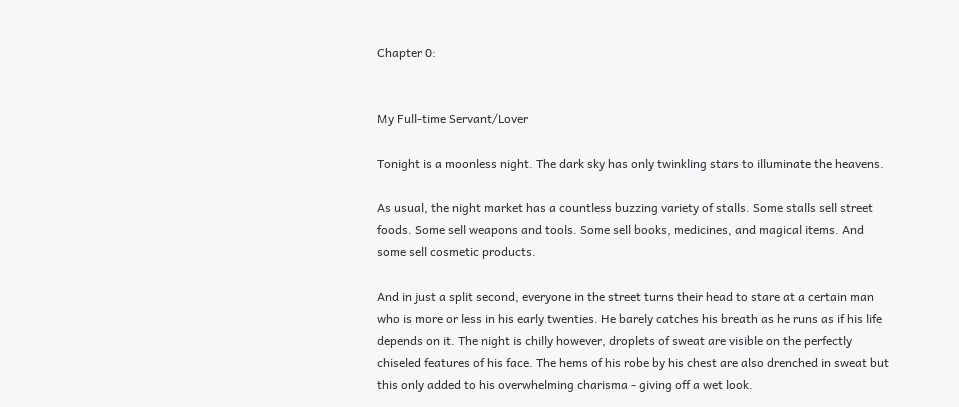Chapter 0:


My Full-time Servant/Lover

Tonight is a moonless night. The dark sky has only twinkling stars to illuminate the heavens.

As usual, the night market has a countless buzzing variety of stalls. Some stalls sell street foods. Some sell weapons and tools. Some sell books, medicines, and magical items. And some sell cosmetic products.

And in just a split second, everyone in the street turns their head to stare at a certain man who is more or less in his early twenties. He barely catches his breath as he runs as if his life depends on it. The night is chilly however, droplets of sweat are visible on the perfectly chiseled features of his face. The hems of his robe by his chest are also drenched in sweat but this only added to his overwhelming charisma - giving off a wet look.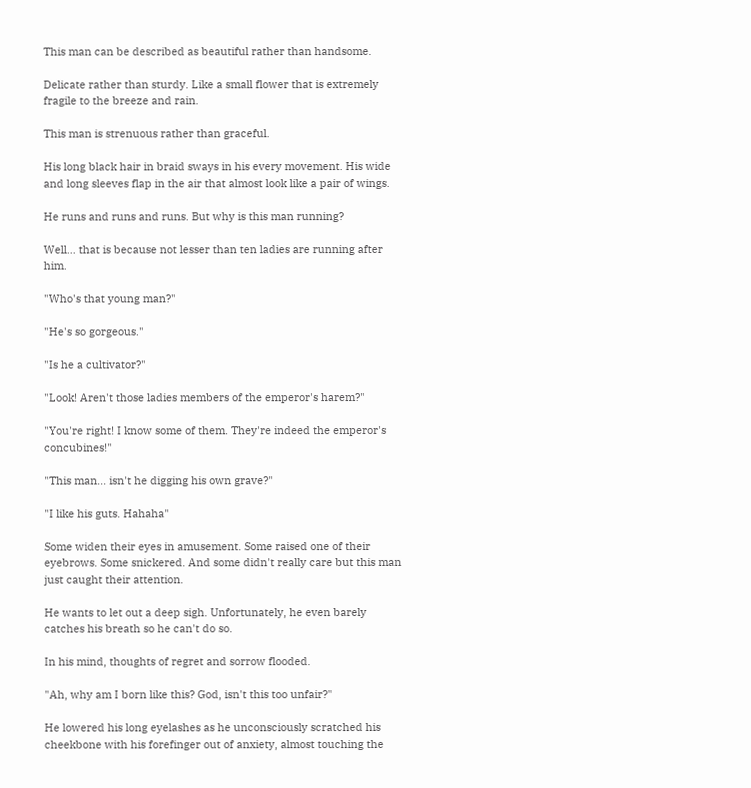This man can be described as beautiful rather than handsome.

Delicate rather than sturdy. Like a small flower that is extremely fragile to the breeze and rain.

This man is strenuous rather than graceful.

His long black hair in braid sways in his every movement. His wide and long sleeves flap in the air that almost look like a pair of wings.

He runs and runs and runs. But why is this man running?

Well... that is because not lesser than ten ladies are running after him.

"Who's that young man?"

"He's so gorgeous."

"Is he a cultivator?"

"Look! Aren't those ladies members of the emperor's harem?"

"You're right! I know some of them. They're indeed the emperor's concubines!"

"This man... isn't he digging his own grave?"

"I like his guts. Hahaha"

Some widen their eyes in amusement. Some raised one of their eyebrows. Some snickered. And some didn't really care but this man just caught their attention.

He wants to let out a deep sigh. Unfortunately, he even barely catches his breath so he can't do so.

In his mind, thoughts of regret and sorrow flooded.

"Ah, why am I born like this? God, isn't this too unfair?"

He lowered his long eyelashes as he unconsciously scratched his cheekbone with his forefinger out of anxiety, almost touching the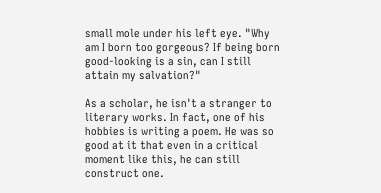small mole under his left eye. "Why am I born too gorgeous? If being born good-looking is a sin, can I still attain my salvation?"

As a scholar, he isn't a stranger to literary works. In fact, one of his hobbies is writing a poem. He was so good at it that even in a critical moment like this, he can still construct one.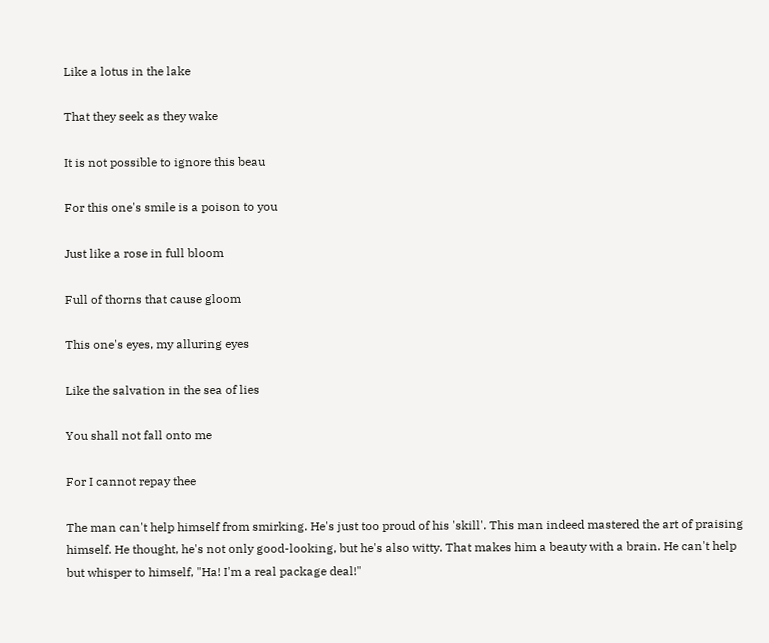Like a lotus in the lake

That they seek as they wake

It is not possible to ignore this beau

For this one's smile is a poison to you

Just like a rose in full bloom

Full of thorns that cause gloom

This one's eyes, my alluring eyes

Like the salvation in the sea of lies

You shall not fall onto me

For I cannot repay thee

The man can't help himself from smirking. He's just too proud of his 'skill'. This man indeed mastered the art of praising himself. He thought, he's not only good-looking, but he's also witty. That makes him a beauty with a brain. He can't help but whisper to himself, "Ha! I'm a real package deal!"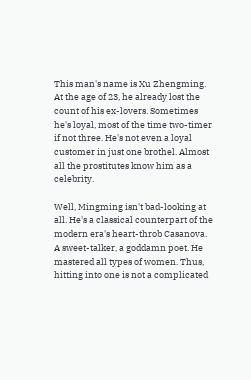This man's name is Xu Zhengming. At the age of 23, he already lost the count of his ex-lovers. Sometimes he's loyal, most of the time two-timer if not three. He's not even a loyal customer in just one brothel. Almost all the prostitutes know him as a celebrity.

Well, Mingming isn't bad-looking at all. He's a classical counterpart of the modern era's heart-throb Casanova. A sweet-talker, a goddamn poet. He mastered all types of women. Thus, hitting into one is not a complicated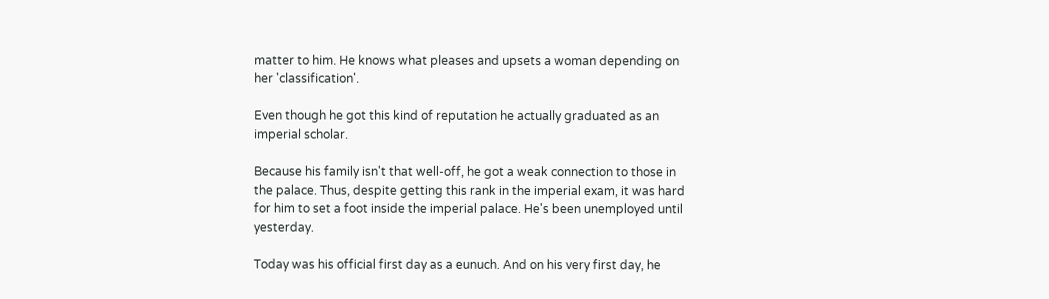matter to him. He knows what pleases and upsets a woman depending on her 'classification'.

Even though he got this kind of reputation he actually graduated as an imperial scholar.

Because his family isn't that well-off, he got a weak connection to those in the palace. Thus, despite getting this rank in the imperial exam, it was hard for him to set a foot inside the imperial palace. He's been unemployed until yesterday.

Today was his official first day as a eunuch. And on his very first day, he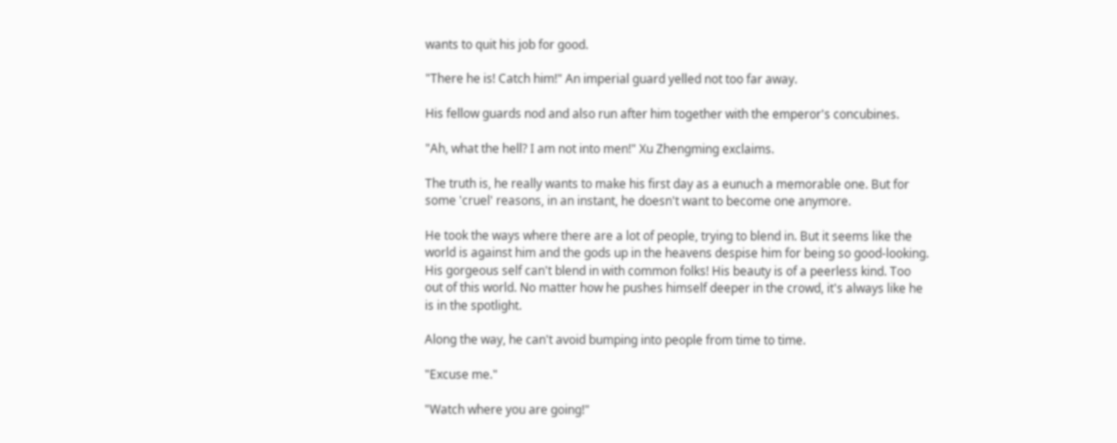wants to quit his job for good.

"There he is! Catch him!" An imperial guard yelled not too far away.

His fellow guards nod and also run after him together with the emperor's concubines.

"Ah, what the hell? I am not into men!" Xu Zhengming exclaims.

The truth is, he really wants to make his first day as a eunuch a memorable one. But for some 'cruel' reasons, in an instant, he doesn't want to become one anymore.

He took the ways where there are a lot of people, trying to blend in. But it seems like the world is against him and the gods up in the heavens despise him for being so good-looking. His gorgeous self can't blend in with common folks! His beauty is of a peerless kind. Too out of this world. No matter how he pushes himself deeper in the crowd, it's always like he is in the spotlight.

Along the way, he can't avoid bumping into people from time to time.

"Excuse me."

"Watch where you are going!"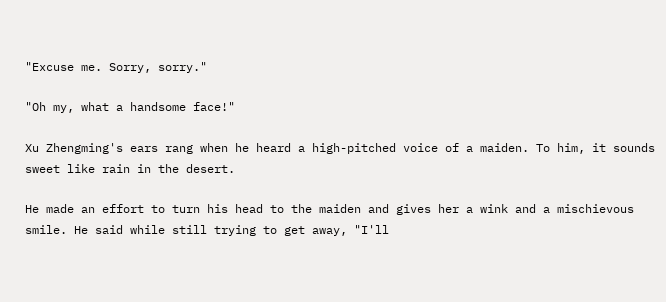"Excuse me. Sorry, sorry."

"Oh my, what a handsome face!"

Xu Zhengming's ears rang when he heard a high-pitched voice of a maiden. To him, it sounds sweet like rain in the desert.

He made an effort to turn his head to the maiden and gives her a wink and a mischievous smile. He said while still trying to get away, "I'll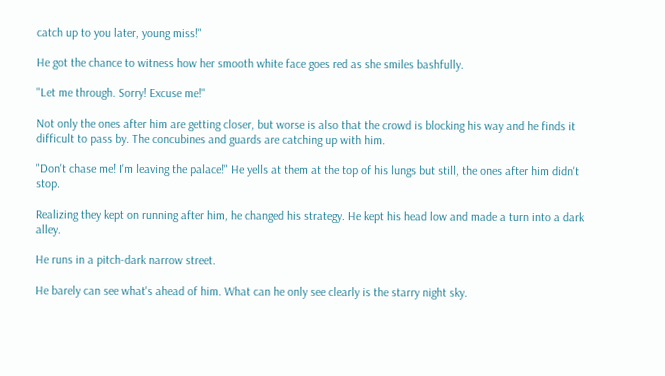catch up to you later, young miss!"

He got the chance to witness how her smooth white face goes red as she smiles bashfully.

"Let me through. Sorry! Excuse me!"

Not only the ones after him are getting closer, but worse is also that the crowd is blocking his way and he finds it difficult to pass by. The concubines and guards are catching up with him.

"Don't chase me! I'm leaving the palace!" He yells at them at the top of his lungs but still, the ones after him didn't stop.

Realizing they kept on running after him, he changed his strategy. He kept his head low and made a turn into a dark alley.

He runs in a pitch-dark narrow street.

He barely can see what's ahead of him. What can he only see clearly is the starry night sky.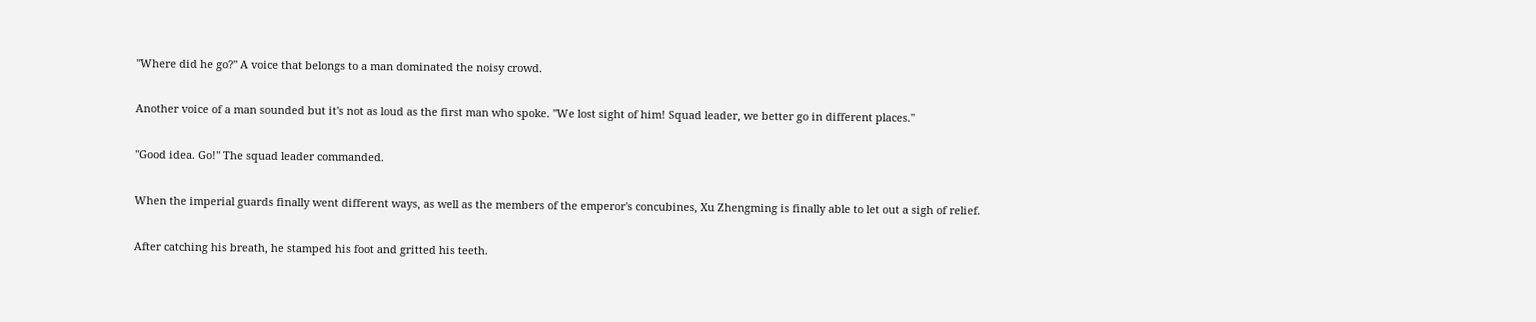"Where did he go?" A voice that belongs to a man dominated the noisy crowd.

Another voice of a man sounded but it's not as loud as the first man who spoke. "We lost sight of him! Squad leader, we better go in different places."

"Good idea. Go!" The squad leader commanded.

When the imperial guards finally went different ways, as well as the members of the emperor's concubines, Xu Zhengming is finally able to let out a sigh of relief.

After catching his breath, he stamped his foot and gritted his teeth.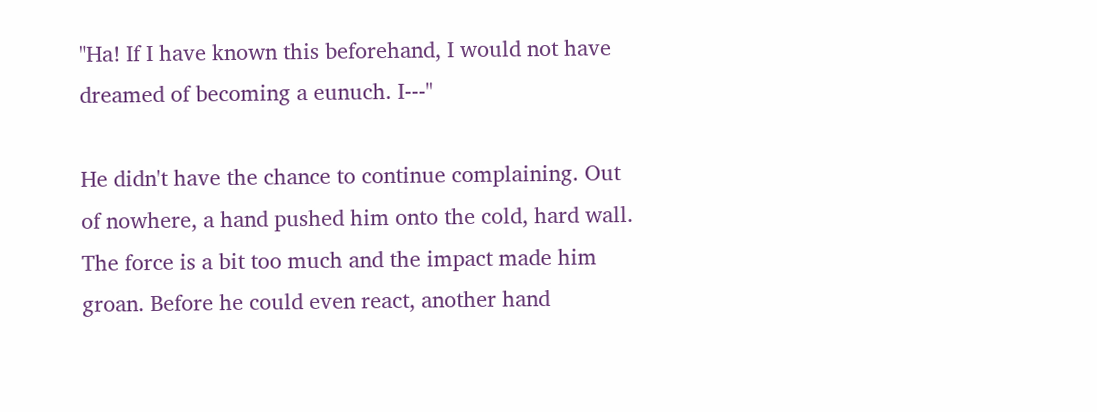"Ha! If I have known this beforehand, I would not have dreamed of becoming a eunuch. I---"

He didn't have the chance to continue complaining. Out of nowhere, a hand pushed him onto the cold, hard wall. The force is a bit too much and the impact made him groan. Before he could even react, another hand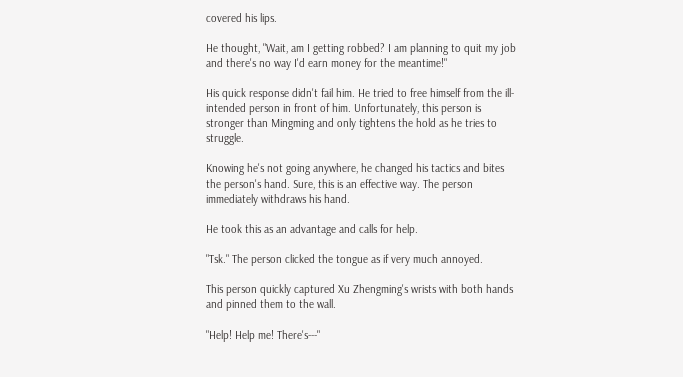covered his lips.

He thought, "Wait, am I getting robbed? I am planning to quit my job and there's no way I'd earn money for the meantime!"

His quick response didn't fail him. He tried to free himself from the ill-intended person in front of him. Unfortunately, this person is stronger than Mingming and only tightens the hold as he tries to struggle.

Knowing he's not going anywhere, he changed his tactics and bites the person's hand. Sure, this is an effective way. The person immediately withdraws his hand.

He took this as an advantage and calls for help.

"Tsk." The person clicked the tongue as if very much annoyed.

This person quickly captured Xu Zhengming's wrists with both hands and pinned them to the wall.

"Help! Help me! There's---"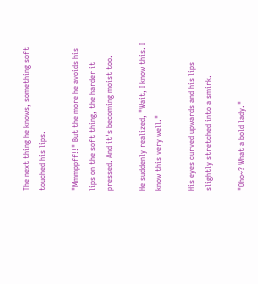The next thing he knows, something soft touched his lips.

"Mmmppff!!" But the more he avoids his lips on the soft thing, the harder it pressed. And it's becoming moist too.

He suddenly realized, "Wait, I know this. I know this very well."

His eyes curved upwards and his lips slightly stretched into a smirk.

"Oho~? What a bold lady."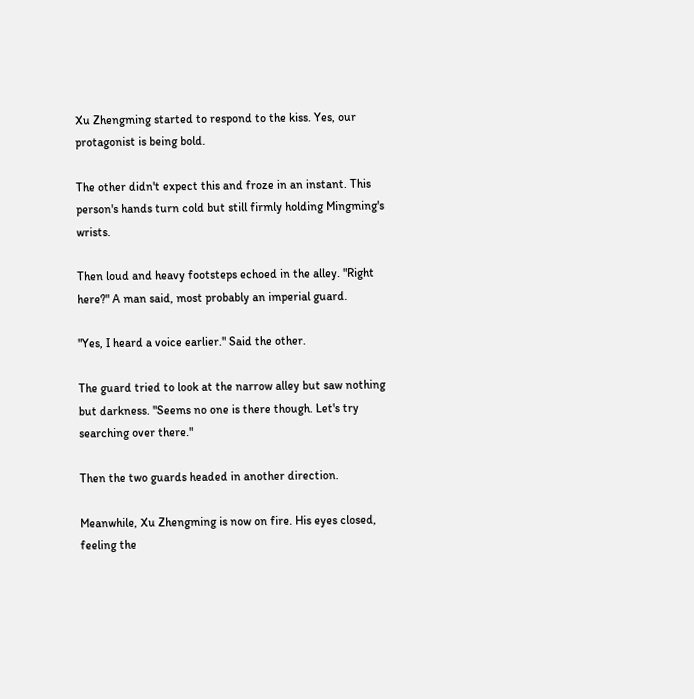Xu Zhengming started to respond to the kiss. Yes, our protagonist is being bold.

The other didn't expect this and froze in an instant. This person's hands turn cold but still firmly holding Mingming's wrists.

Then loud and heavy footsteps echoed in the alley. "Right here?" A man said, most probably an imperial guard.

"Yes, I heard a voice earlier." Said the other.

The guard tried to look at the narrow alley but saw nothing but darkness. "Seems no one is there though. Let's try searching over there."

Then the two guards headed in another direction.

Meanwhile, Xu Zhengming is now on fire. His eyes closed, feeling the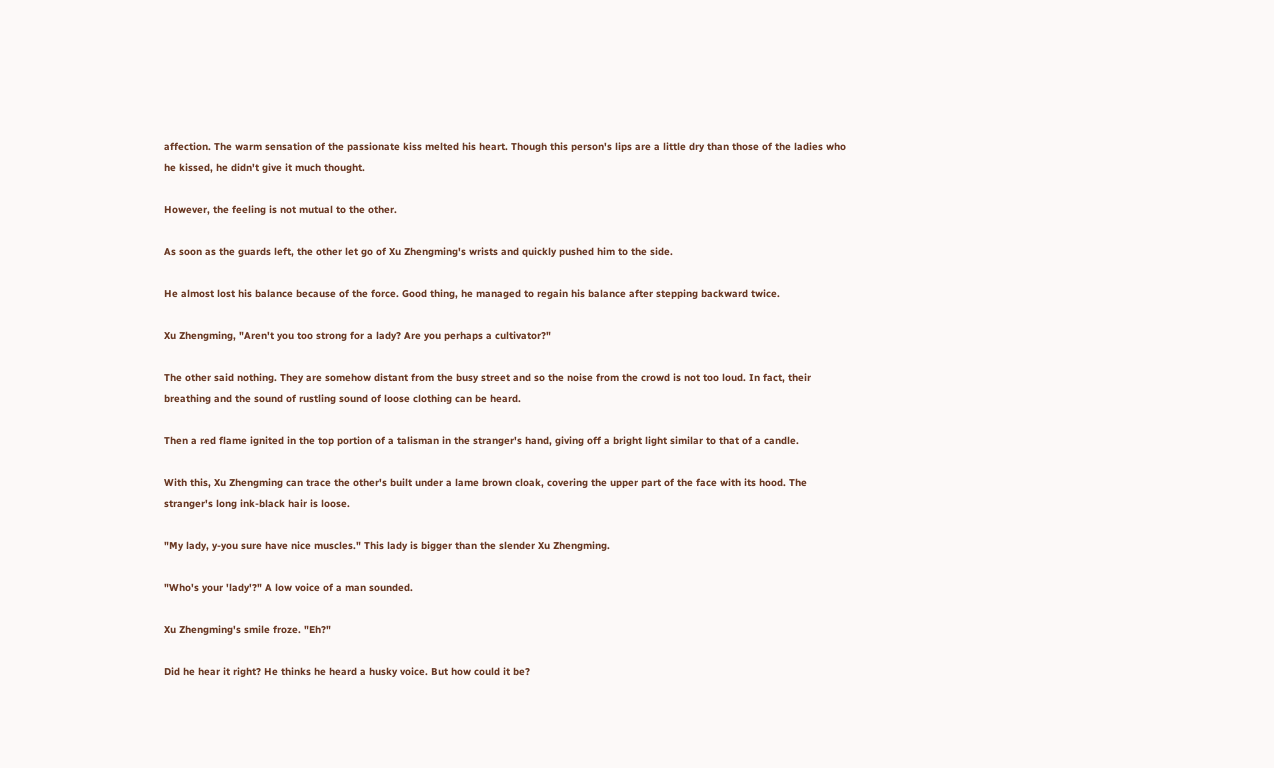affection. The warm sensation of the passionate kiss melted his heart. Though this person's lips are a little dry than those of the ladies who he kissed, he didn't give it much thought.

However, the feeling is not mutual to the other.

As soon as the guards left, the other let go of Xu Zhengming's wrists and quickly pushed him to the side.

He almost lost his balance because of the force. Good thing, he managed to regain his balance after stepping backward twice.

Xu Zhengming, "Aren't you too strong for a lady? Are you perhaps a cultivator?"

The other said nothing. They are somehow distant from the busy street and so the noise from the crowd is not too loud. In fact, their breathing and the sound of rustling sound of loose clothing can be heard.

Then a red flame ignited in the top portion of a talisman in the stranger's hand, giving off a bright light similar to that of a candle.

With this, Xu Zhengming can trace the other's built under a lame brown cloak, covering the upper part of the face with its hood. The stranger's long ink-black hair is loose.

"My lady, y-you sure have nice muscles." This lady is bigger than the slender Xu Zhengming.

"Who's your 'lady'?" A low voice of a man sounded.

Xu Zhengming's smile froze. "Eh?"

Did he hear it right? He thinks he heard a husky voice. But how could it be?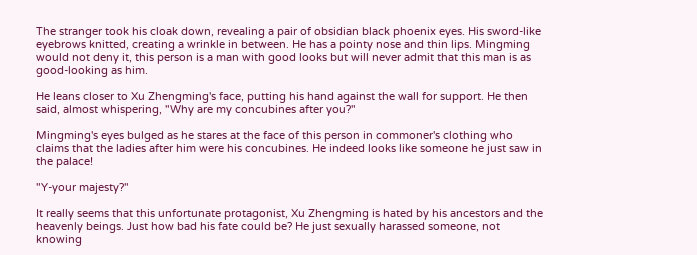The stranger took his cloak down, revealing a pair of obsidian black phoenix eyes. His sword-like eyebrows knitted, creating a wrinkle in between. He has a pointy nose and thin lips. Mingming would not deny it, this person is a man with good looks but will never admit that this man is as good-looking as him.

He leans closer to Xu Zhengming's face, putting his hand against the wall for support. He then said, almost whispering, "Why are my concubines after you?"

Mingming's eyes bulged as he stares at the face of this person in commoner's clothing who claims that the ladies after him were his concubines. He indeed looks like someone he just saw in the palace!

"Y-your majesty?"

It really seems that this unfortunate protagonist, Xu Zhengming is hated by his ancestors and the heavenly beings. Just how bad his fate could be? He just sexually harassed someone, not knowing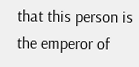that this person is the emperor of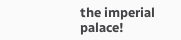the imperial palace!